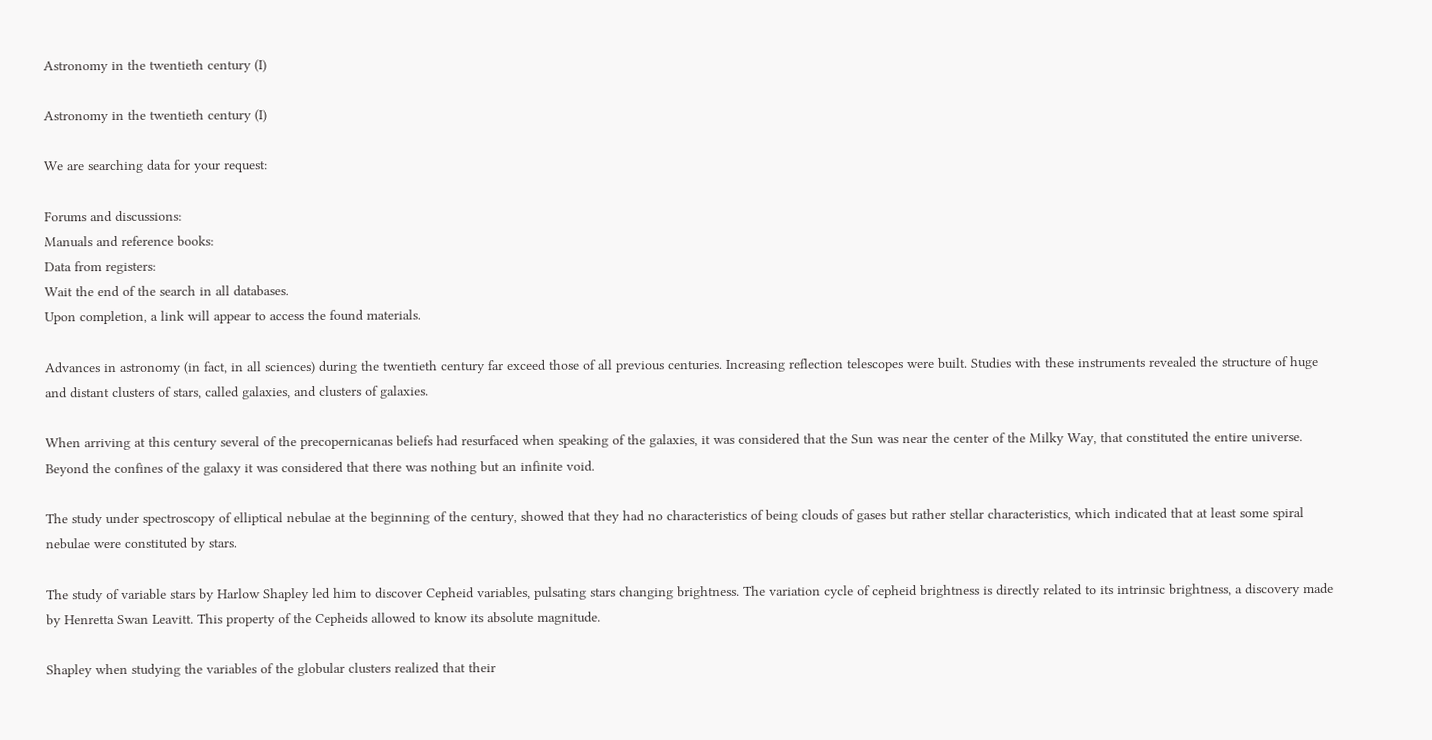Astronomy in the twentieth century (I)

Astronomy in the twentieth century (I)

We are searching data for your request:

Forums and discussions:
Manuals and reference books:
Data from registers:
Wait the end of the search in all databases.
Upon completion, a link will appear to access the found materials.

Advances in astronomy (in fact, in all sciences) during the twentieth century far exceed those of all previous centuries. Increasing reflection telescopes were built. Studies with these instruments revealed the structure of huge and distant clusters of stars, called galaxies, and clusters of galaxies.

When arriving at this century several of the precopernicanas beliefs had resurfaced when speaking of the galaxies, it was considered that the Sun was near the center of the Milky Way, that constituted the entire universe. Beyond the confines of the galaxy it was considered that there was nothing but an infinite void.

The study under spectroscopy of elliptical nebulae at the beginning of the century, showed that they had no characteristics of being clouds of gases but rather stellar characteristics, which indicated that at least some spiral nebulae were constituted by stars.

The study of variable stars by Harlow Shapley led him to discover Cepheid variables, pulsating stars changing brightness. The variation cycle of cepheid brightness is directly related to its intrinsic brightness, a discovery made by Henretta Swan Leavitt. This property of the Cepheids allowed to know its absolute magnitude.

Shapley when studying the variables of the globular clusters realized that their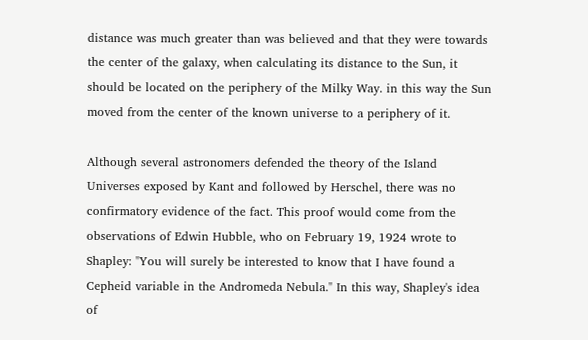distance was much greater than was believed and that they were towards the center of the galaxy, when calculating its distance to the Sun, it should be located on the periphery of the Milky Way. in this way the Sun moved from the center of the known universe to a periphery of it.

Although several astronomers defended the theory of the Island Universes exposed by Kant and followed by Herschel, there was no confirmatory evidence of the fact. This proof would come from the observations of Edwin Hubble, who on February 19, 1924 wrote to Shapley: "You will surely be interested to know that I have found a Cepheid variable in the Andromeda Nebula." In this way, Shapley's idea of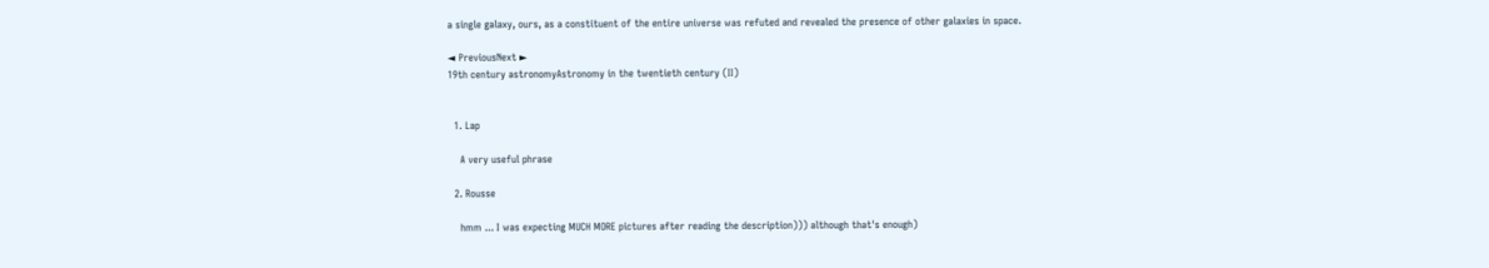a single galaxy, ours, as a constituent of the entire universe was refuted and revealed the presence of other galaxies in space.

◄ PreviousNext ►
19th century astronomyAstronomy in the twentieth century (II)


  1. Lap

    A very useful phrase

  2. Rousse

    hmm ... I was expecting MUCH MORE pictures after reading the description))) although that's enough)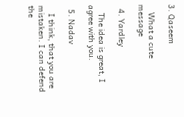3. Qaseem

    What a cute message

  4. Yardley

    The idea is great, I agree with you.

  5. Nadav

    I think, that you are mistaken. I can defend the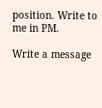position. Write to me in PM.

Write a message